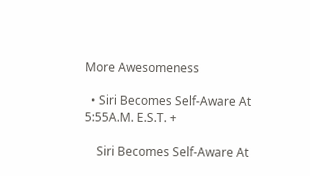More Awesomeness

  • Siri Becomes Self-Aware At 5:55A.M. E.S.T. +

    Siri Becomes Self-Aware At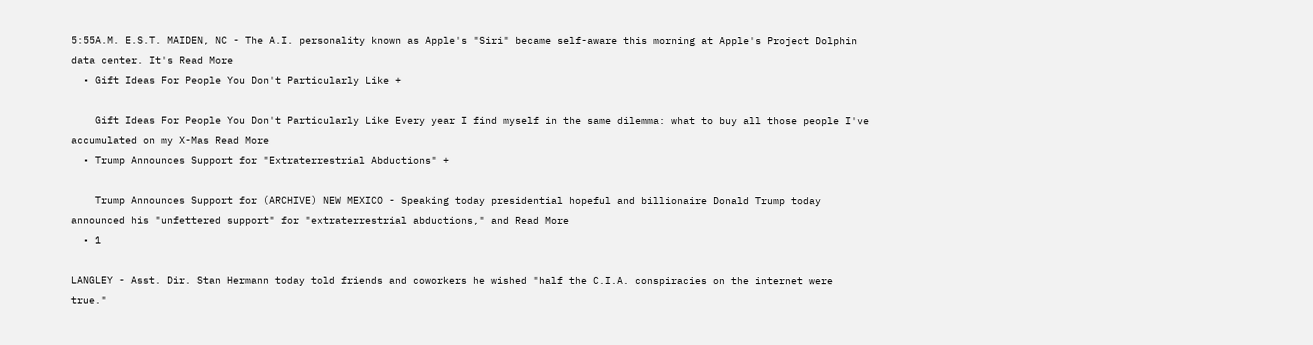5:55A.M. E.S.T. MAIDEN, NC - The A.I. personality known as Apple's "Siri" became self-aware this morning at Apple's Project Dolphin data center. It's Read More
  • Gift Ideas For People You Don't Particularly Like +

    Gift Ideas For People You Don't Particularly Like Every year I find myself in the same dilemma: what to buy all those people I've accumulated on my X-Mas Read More
  • Trump Announces Support for "Extraterrestrial Abductions" +

    Trump Announces Support for (ARCHIVE) NEW MEXICO - Speaking today presidential hopeful and billionaire Donald Trump today announced his "unfettered support" for "extraterrestrial abductions," and Read More
  • 1

LANGLEY - Asst. Dir. Stan Hermann today told friends and coworkers he wished "half the C.I.A. conspiracies on the internet were true."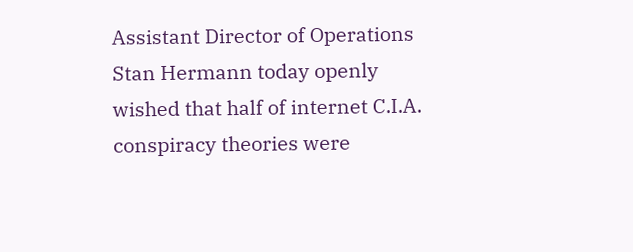Assistant Director of Operations Stan Hermann today openly wished that half of internet C.I.A. conspiracy theories were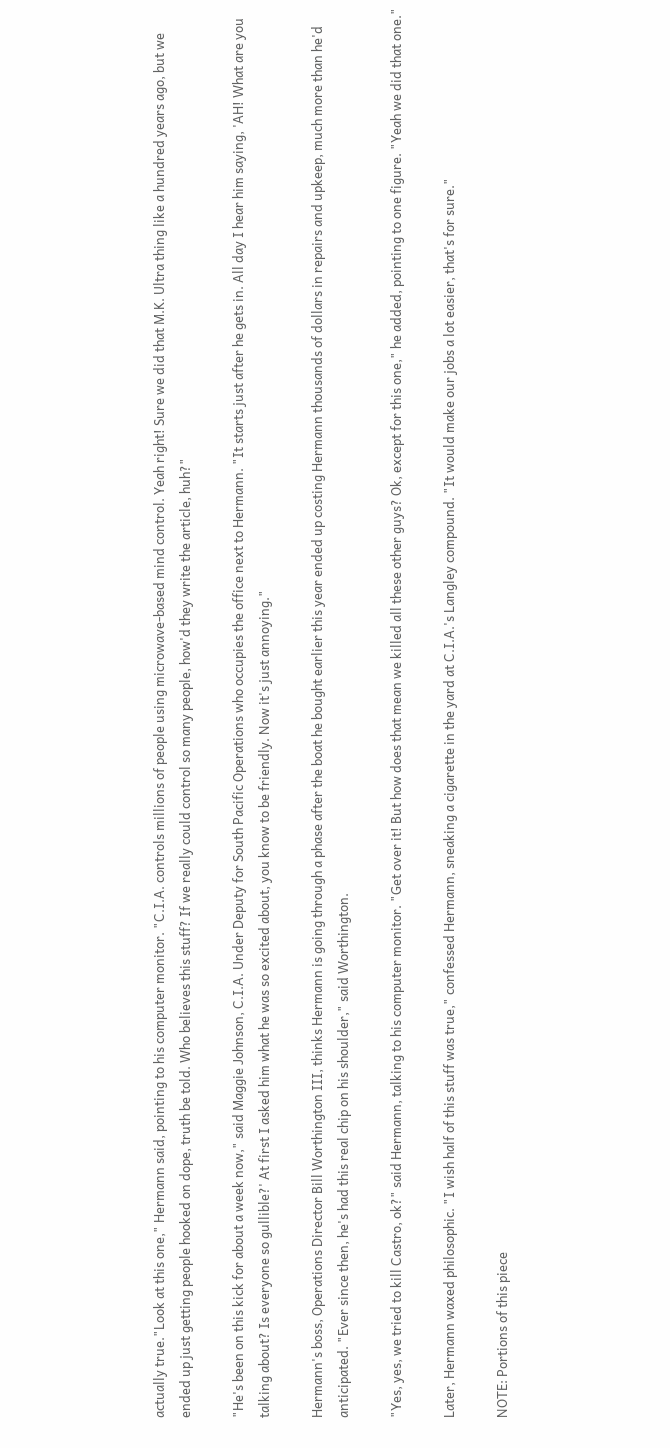actually true."Look at this one," Hermann said, pointing to his computer monitor. "C.I.A. controls millions of people using microwave-based mind control. Yeah right! Sure we did that M.K. Ultra thing like a hundred years ago, but we ended up just getting people hooked on dope, truth be told. Who believes this stuff? If we really could control so many people, how'd they write the article, huh?"

"He's been on this kick for about a week now," said Maggie Johnson, C.I.A. Under Deputy for South Pacific Operations who occupies the office next to Hermann. "It starts just after he gets in. All day I hear him saying, 'AH! What are you talking about? Is everyone so gullible?' At first I asked him what he was so excited about, you know to be friendly. Now it's just annoying."

Hermann's boss, Operations Director Bill Worthington III, thinks Hermann is going through a phase after the boat he bought earlier this year ended up costing Hermann thousands of dollars in repairs and upkeep, much more than he'd anticipated. "Ever since then, he's had this real chip on his shoulder," said Worthington.

"Yes, yes, we tried to kill Castro, ok?" said Hermann, talking to his computer monitor. "Get over it! But how does that mean we killed all these other guys? Ok, except for this one," he added, pointing to one figure. "Yeah we did that one."

Later, Hermann waxed philosophic. "I wish half of this stuff was true," confessed Hermann, sneaking a cigarette in the yard at C.I.A.'s Langley compound. "It would make our jobs a lot easier, that's for sure."

NOTE: Portions of this piece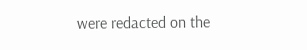were redacted on the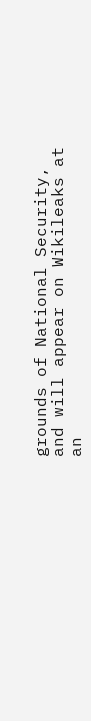grounds of National Security, and will appear on Wikileaks at an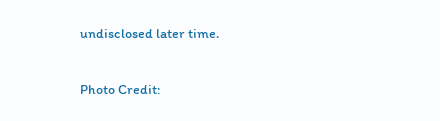undisclosed later time.

Photo Credit: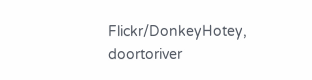Flickr/DonkeyHotey, doortoriver